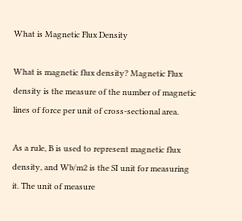What is Magnetic Flux Density

What is magnetic flux density? Magnetic Flux density is the measure of the number of magnetic lines of force per unit of cross-sectional area.

As a rule, B is used to represent magnetic flux density, and Wb/m2 is the SI unit for measuring it. The unit of measure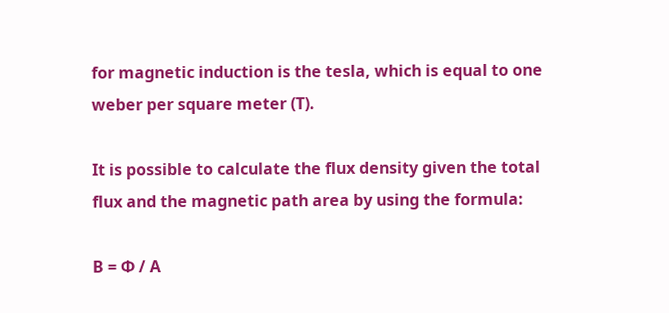for magnetic induction is the tesla, which is equal to one weber per square meter (T).

It is possible to calculate the flux density given the total flux and the magnetic path area by using the formula:

B = Φ / A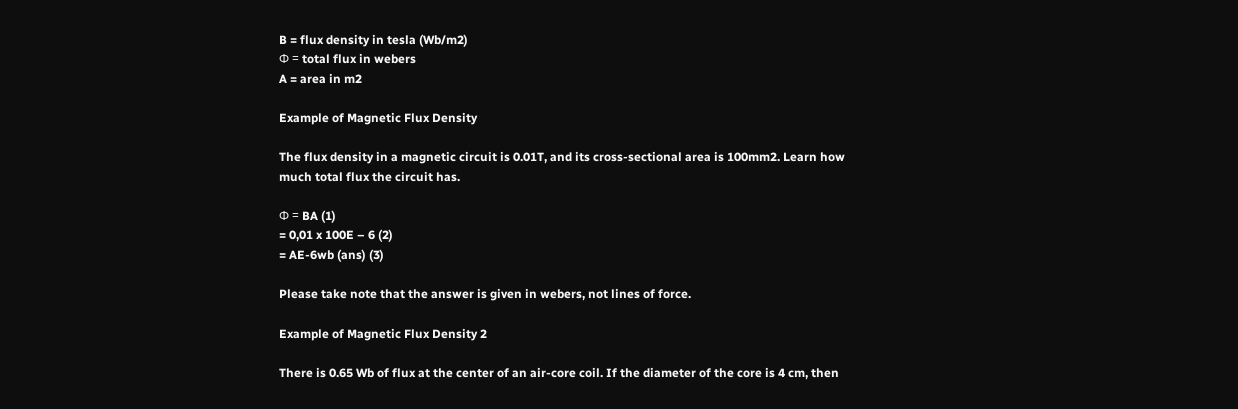B = flux density in tesla (Wb/m2)
Φ = total flux in webers
A = area in m2

Example of Magnetic Flux Density

The flux density in a magnetic circuit is 0.01T, and its cross-sectional area is 100mm2. Learn how much total flux the circuit has.

Φ = BA (1)
= 0,01 x 100E – 6 (2)
= AE-6wb (ans) (3)

Please take note that the answer is given in webers, not lines of force.

Example of Magnetic Flux Density 2

There is 0.65 Wb of flux at the center of an air-core coil. If the diameter of the core is 4 cm, then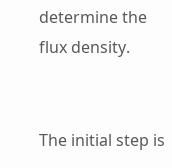determine the flux density.


The initial step is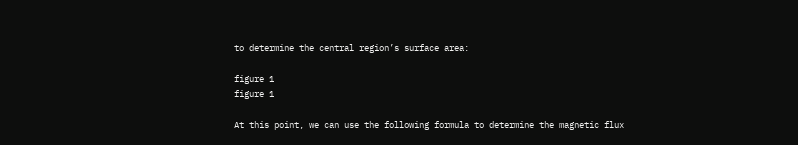to determine the central region’s surface area:

figure 1
figure 1

At this point, we can use the following formula to determine the magnetic flux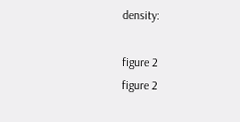density:

figure 2
figure 2